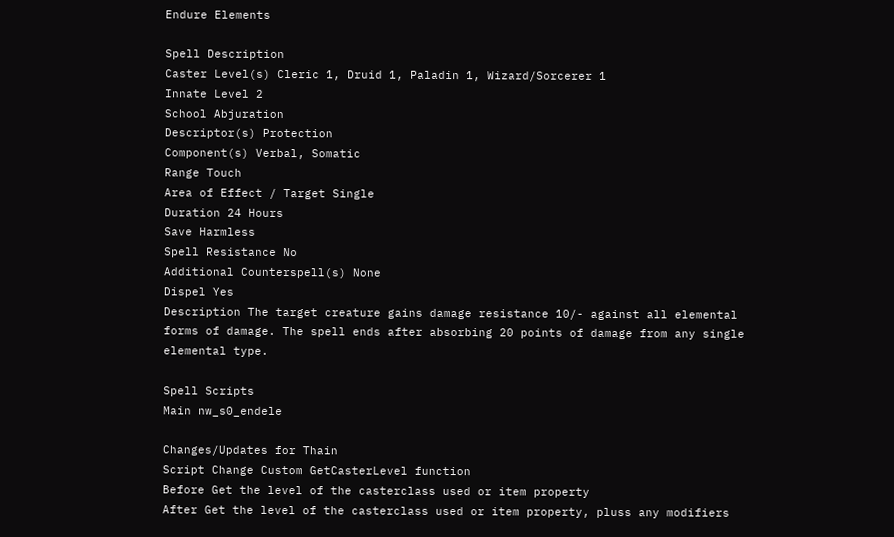Endure Elements

Spell Description
Caster Level(s) Cleric 1, Druid 1, Paladin 1, Wizard/Sorcerer 1
Innate Level 2
School Abjuration
Descriptor(s) Protection
Component(s) Verbal, Somatic
Range Touch
Area of Effect / Target Single
Duration 24 Hours
Save Harmless
Spell Resistance No
Additional Counterspell(s) None
Dispel Yes
Description The target creature gains damage resistance 10/- against all elemental forms of damage. The spell ends after absorbing 20 points of damage from any single elemental type.

Spell Scripts
Main nw_s0_endele

Changes/Updates for Thain
Script Change Custom GetCasterLevel function
Before Get the level of the casterclass used or item property
After Get the level of the casterclass used or item property, pluss any modifiers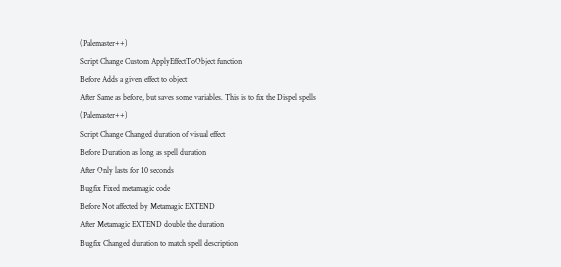(Palemaster++)
Script Change Custom ApplyEffectToObject function
Before Adds a given effect to object
After Same as before, but saves some variables. This is to fix the Dispel spells (Palemaster++)
Script Change Changed duration of visual effect
Before Duration as long as spell duration
After Only lasts for 10 seconds
Bugfix Fixed metamagic code
Before Not affected by Metamagic EXTEND
After Metamagic EXTEND double the duration
Bugfix Changed duration to match spell description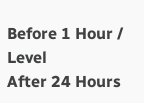Before 1 Hour / Level
After 24 Hours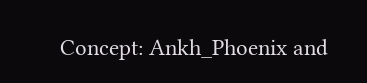Concept: Ankh_Phoenix and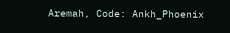Aremah, Code: Ankh_Phoenix